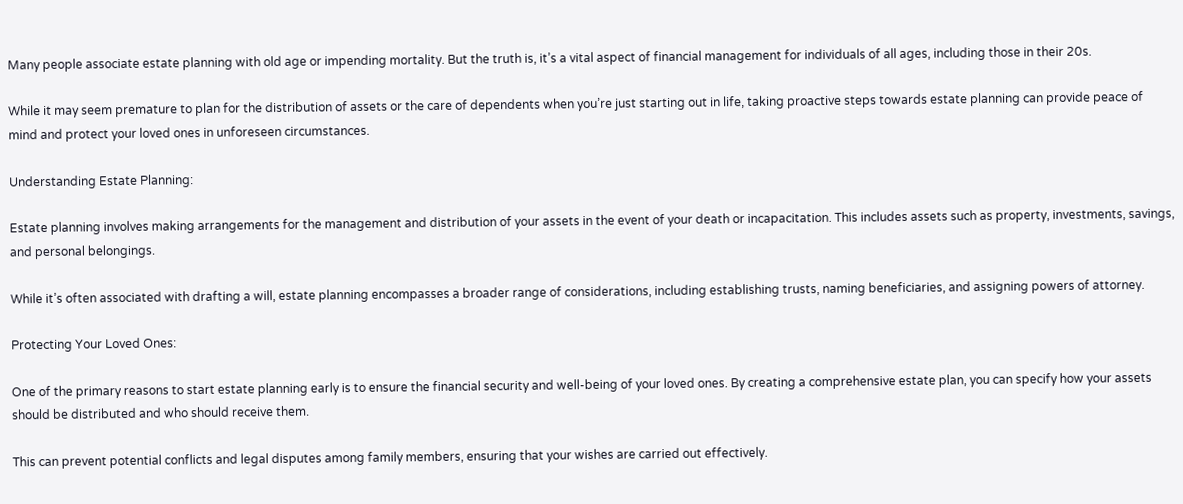Many people associate estate planning with old age or impending mortality. But the truth is, it’s a vital aspect of financial management for individuals of all ages, including those in their 20s.

While it may seem premature to plan for the distribution of assets or the care of dependents when you’re just starting out in life, taking proactive steps towards estate planning can provide peace of mind and protect your loved ones in unforeseen circumstances.

Understanding Estate Planning:

Estate planning involves making arrangements for the management and distribution of your assets in the event of your death or incapacitation. This includes assets such as property, investments, savings, and personal belongings.

While it’s often associated with drafting a will, estate planning encompasses a broader range of considerations, including establishing trusts, naming beneficiaries, and assigning powers of attorney.

Protecting Your Loved Ones:

One of the primary reasons to start estate planning early is to ensure the financial security and well-being of your loved ones. By creating a comprehensive estate plan, you can specify how your assets should be distributed and who should receive them.

This can prevent potential conflicts and legal disputes among family members, ensuring that your wishes are carried out effectively.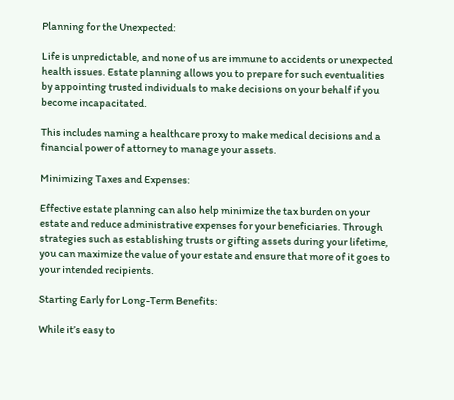Planning for the Unexpected:

Life is unpredictable, and none of us are immune to accidents or unexpected health issues. Estate planning allows you to prepare for such eventualities by appointing trusted individuals to make decisions on your behalf if you become incapacitated.

This includes naming a healthcare proxy to make medical decisions and a financial power of attorney to manage your assets.

Minimizing Taxes and Expenses:

Effective estate planning can also help minimize the tax burden on your estate and reduce administrative expenses for your beneficiaries. Through strategies such as establishing trusts or gifting assets during your lifetime, you can maximize the value of your estate and ensure that more of it goes to your intended recipients.

Starting Early for Long-Term Benefits:

While it’s easy to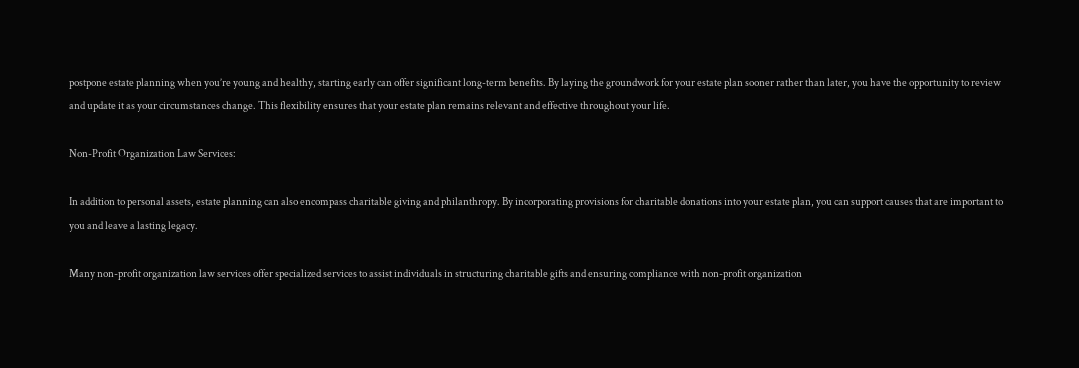postpone estate planning when you’re young and healthy, starting early can offer significant long-term benefits. By laying the groundwork for your estate plan sooner rather than later, you have the opportunity to review and update it as your circumstances change. This flexibility ensures that your estate plan remains relevant and effective throughout your life.

Non-Profit Organization Law Services:

In addition to personal assets, estate planning can also encompass charitable giving and philanthropy. By incorporating provisions for charitable donations into your estate plan, you can support causes that are important to you and leave a lasting legacy.

Many non-profit organization law services offer specialized services to assist individuals in structuring charitable gifts and ensuring compliance with non-profit organization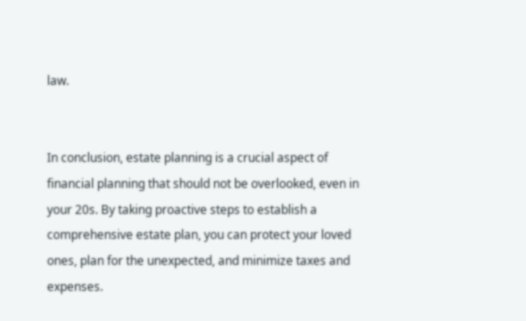law.


In conclusion, estate planning is a crucial aspect of financial planning that should not be overlooked, even in your 20s. By taking proactive steps to establish a comprehensive estate plan, you can protect your loved ones, plan for the unexpected, and minimize taxes and expenses.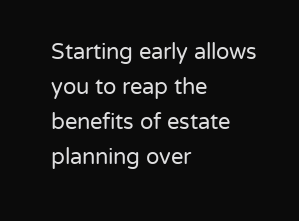Starting early allows you to reap the benefits of estate planning over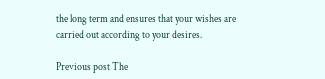the long term and ensures that your wishes are carried out according to your desires.

Previous post The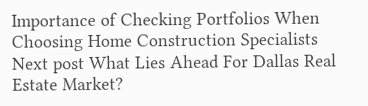Importance of Checking Portfolios When Choosing Home Construction Specialists
Next post What Lies Ahead For Dallas Real Estate Market?